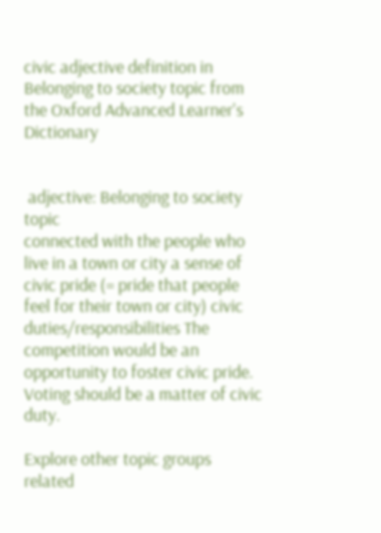civic adjective definition in Belonging to society topic from the Oxford Advanced Learner's Dictionary


 adjective: Belonging to society topic
connected with the people who live in a town or city a sense of civic pride (= pride that people feel for their town or city) civic duties/responsibilities The competition would be an opportunity to foster civic pride. Voting should be a matter of civic duty.

Explore other topic groups related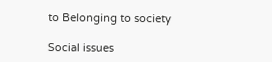to Belonging to society

Social issues